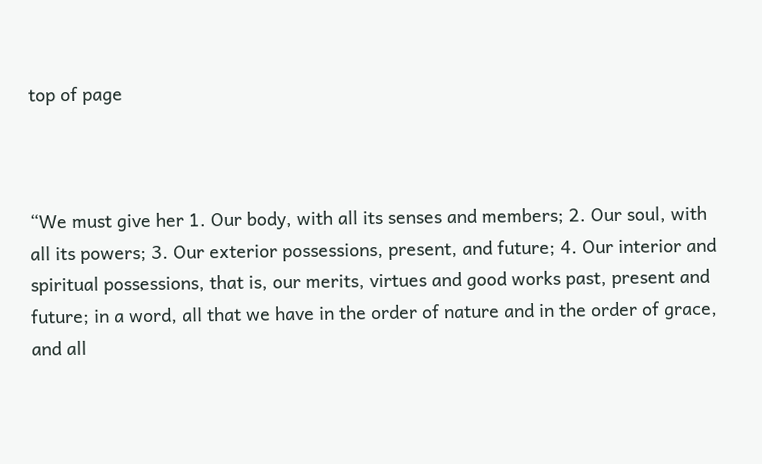top of page



“We must give her 1. Our body, with all its senses and members; 2. Our soul, with all its powers; 3. Our exterior possessions, present, and future; 4. Our interior and spiritual possessions, that is, our merits, virtues and good works past, present and future; in a word, all that we have in the order of nature and in the order of grace, and all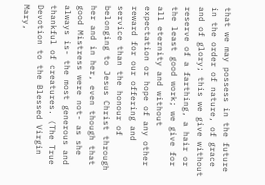that we may possess in the future in the order of nature, of grace and of glory; this we give without reserve of a farthing, a hair or the least good work; we give for all eternity and without expectation or hope of any other reward for our offering and service than the honour of belonging to Jesus Christ through her and in her, even though that good Mistress were not- as she always is- the most generous and thankful of creatures. (The True Devotion to the Blessed Virgin Mary,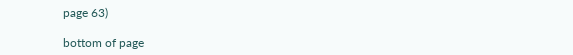page 63)

bottom of page